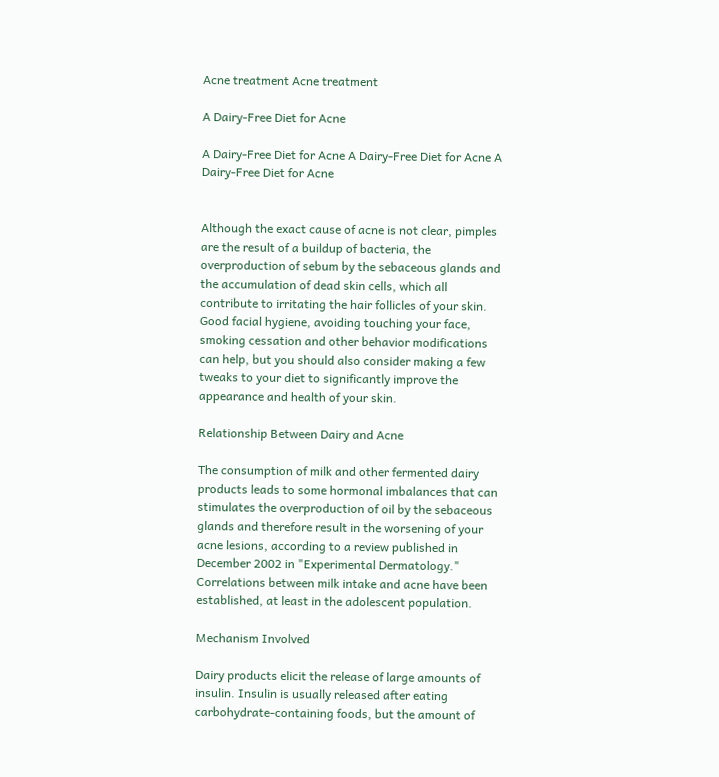Acne treatment Acne treatment

A Dairy-Free Diet for Acne

A Dairy-Free Diet for Acne A Dairy-Free Diet for Acne A Dairy-Free Diet for Acne


Although the exact cause of acne is not clear, pimples are the result of a buildup of bacteria, the overproduction of sebum by the sebaceous glands and the accumulation of dead skin cells, which all contribute to irritating the hair follicles of your skin. Good facial hygiene, avoiding touching your face, smoking cessation and other behavior modifications can help, but you should also consider making a few tweaks to your diet to significantly improve the appearance and health of your skin.

Relationship Between Dairy and Acne

The consumption of milk and other fermented dairy products leads to some hormonal imbalances that can stimulates the overproduction of oil by the sebaceous glands and therefore result in the worsening of your acne lesions, according to a review published in December 2002 in "Experimental Dermatology." Correlations between milk intake and acne have been established, at least in the adolescent population.

Mechanism Involved

Dairy products elicit the release of large amounts of insulin. Insulin is usually released after eating carbohydrate-containing foods, but the amount of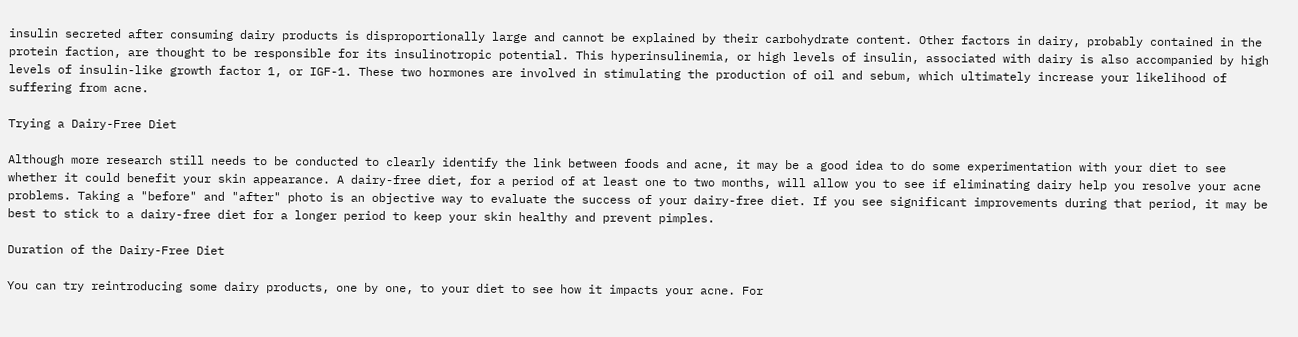insulin secreted after consuming dairy products is disproportionally large and cannot be explained by their carbohydrate content. Other factors in dairy, probably contained in the protein faction, are thought to be responsible for its insulinotropic potential. This hyperinsulinemia, or high levels of insulin, associated with dairy is also accompanied by high levels of insulin-like growth factor 1, or IGF-1. These two hormones are involved in stimulating the production of oil and sebum, which ultimately increase your likelihood of suffering from acne.

Trying a Dairy-Free Diet

Although more research still needs to be conducted to clearly identify the link between foods and acne, it may be a good idea to do some experimentation with your diet to see whether it could benefit your skin appearance. A dairy-free diet, for a period of at least one to two months, will allow you to see if eliminating dairy help you resolve your acne problems. Taking a "before" and "after" photo is an objective way to evaluate the success of your dairy-free diet. If you see significant improvements during that period, it may be best to stick to a dairy-free diet for a longer period to keep your skin healthy and prevent pimples.

Duration of the Dairy-Free Diet

You can try reintroducing some dairy products, one by one, to your diet to see how it impacts your acne. For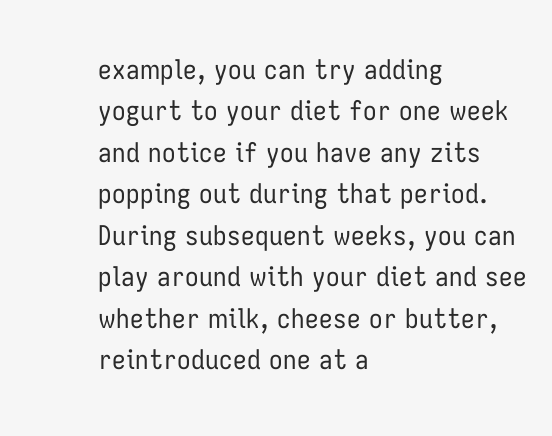example, you can try adding yogurt to your diet for one week and notice if you have any zits popping out during that period. During subsequent weeks, you can play around with your diet and see whether milk, cheese or butter, reintroduced one at a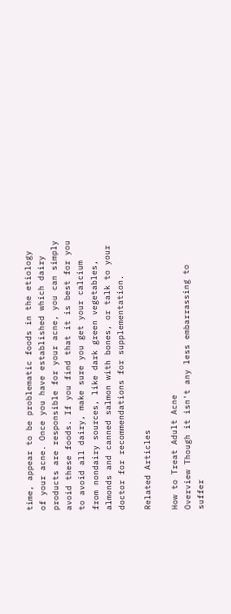time, appear to be problematic foods in the etiology of your acne. Once you have established which dairy products are responsible for your acne, you can simply avoid these foods. If you find that it is best for you to avoid all dairy, make sure you get your calcium from nondairy sources, like dark green vegetables, almonds and canned salmon with bones, or talk to your doctor for recommendations for supplementation.

Related Articles

How to Treat Adult Acne
Overview Though it isn't any less embarrassing to suffer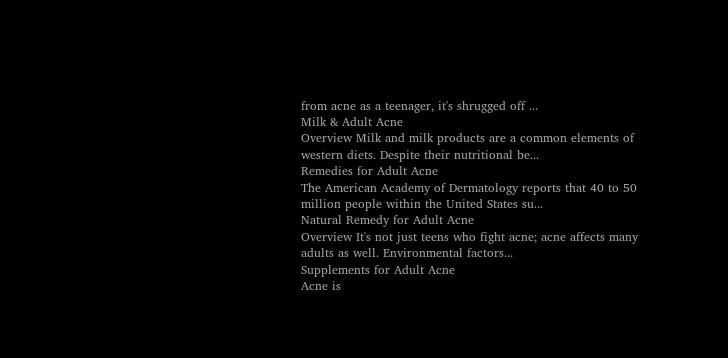from acne as a teenager, it's shrugged off ...
Milk & Adult Acne
Overview Milk and milk products are a common elements of western diets. Despite their nutritional be...
Remedies for Adult Acne
The American Academy of Dermatology reports that 40 to 50 million people within the United States su...
Natural Remedy for Adult Acne
Overview It's not just teens who fight acne; acne affects many adults as well. Environmental factors...
Supplements for Adult Acne
Acne is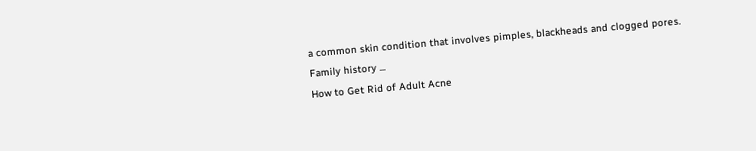a common skin condition that involves pimples, blackheads and clogged pores. Family history ...
How to Get Rid of Adult Acne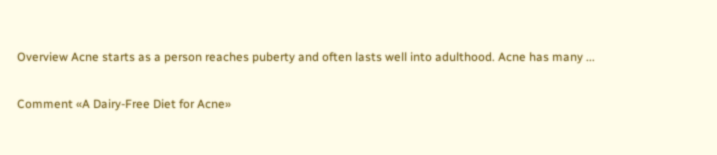Overview Acne starts as a person reaches puberty and often lasts well into adulthood. Acne has many ...

Comment «A Dairy-Free Diet for Acne»